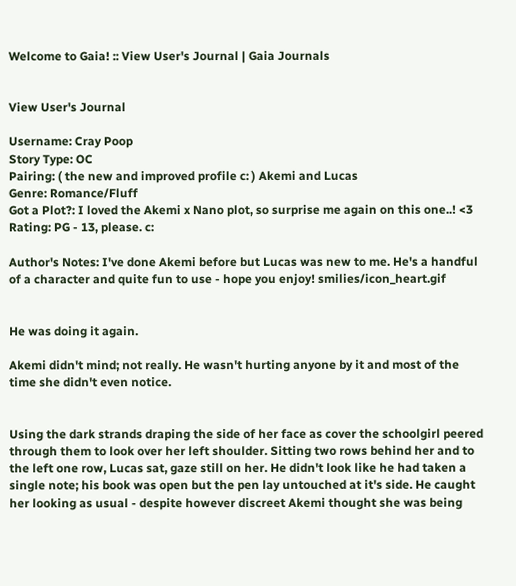Welcome to Gaia! :: View User's Journal | Gaia Journals


View User's Journal

Username: Cray Poop
Story Type: OC
Pairing: ( the new and improved profile c: ) Akemi and Lucas
Genre: Romance/Fluff
Got a Plot?: I loved the Akemi x Nano plot, so surprise me again on this one..! <3
Rating: PG - 13, please. c:

Author's Notes: I've done Akemi before but Lucas was new to me. He's a handful of a character and quite fun to use - hope you enjoy! smilies/icon_heart.gif


He was doing it again.

Akemi didn't mind; not really. He wasn't hurting anyone by it and most of the time she didn't even notice.


Using the dark strands draping the side of her face as cover the schoolgirl peered through them to look over her left shoulder. Sitting two rows behind her and to the left one row, Lucas sat, gaze still on her. He didn't look like he had taken a single note; his book was open but the pen lay untouched at it's side. He caught her looking as usual - despite however discreet Akemi thought she was being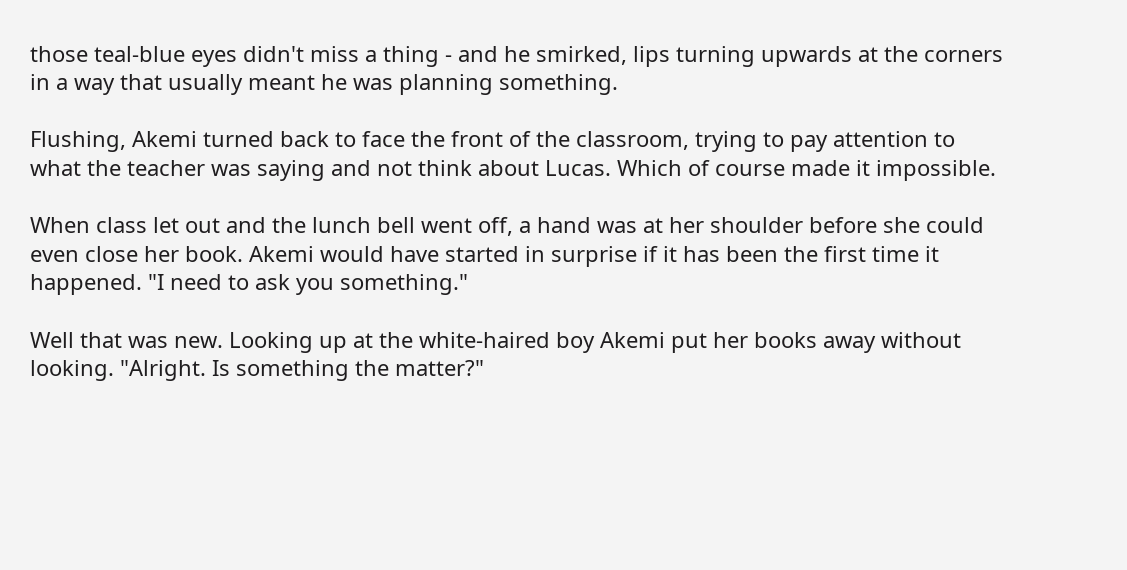those teal-blue eyes didn't miss a thing - and he smirked, lips turning upwards at the corners in a way that usually meant he was planning something.

Flushing, Akemi turned back to face the front of the classroom, trying to pay attention to what the teacher was saying and not think about Lucas. Which of course made it impossible.

When class let out and the lunch bell went off, a hand was at her shoulder before she could even close her book. Akemi would have started in surprise if it has been the first time it happened. "I need to ask you something."

Well that was new. Looking up at the white-haired boy Akemi put her books away without looking. "Alright. Is something the matter?"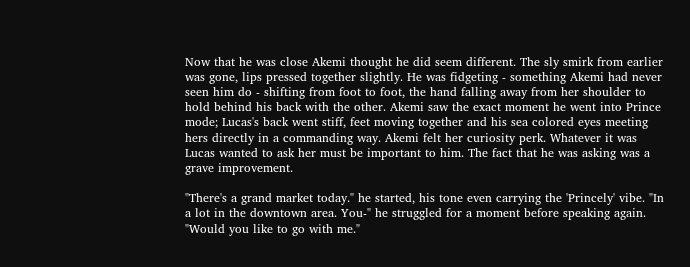Now that he was close Akemi thought he did seem different. The sly smirk from earlier was gone, lips pressed together slightly. He was fidgeting - something Akemi had never seen him do - shifting from foot to foot, the hand falling away from her shoulder to hold behind his back with the other. Akemi saw the exact moment he went into Prince mode; Lucas's back went stiff, feet moving together and his sea colored eyes meeting hers directly in a commanding way. Akemi felt her curiosity perk. Whatever it was Lucas wanted to ask her must be important to him. The fact that he was asking was a grave improvement.

"There's a grand market today." he started, his tone even carrying the 'Princely' vibe. "In a lot in the downtown area. You-" he struggled for a moment before speaking again. "Would you like to go with me."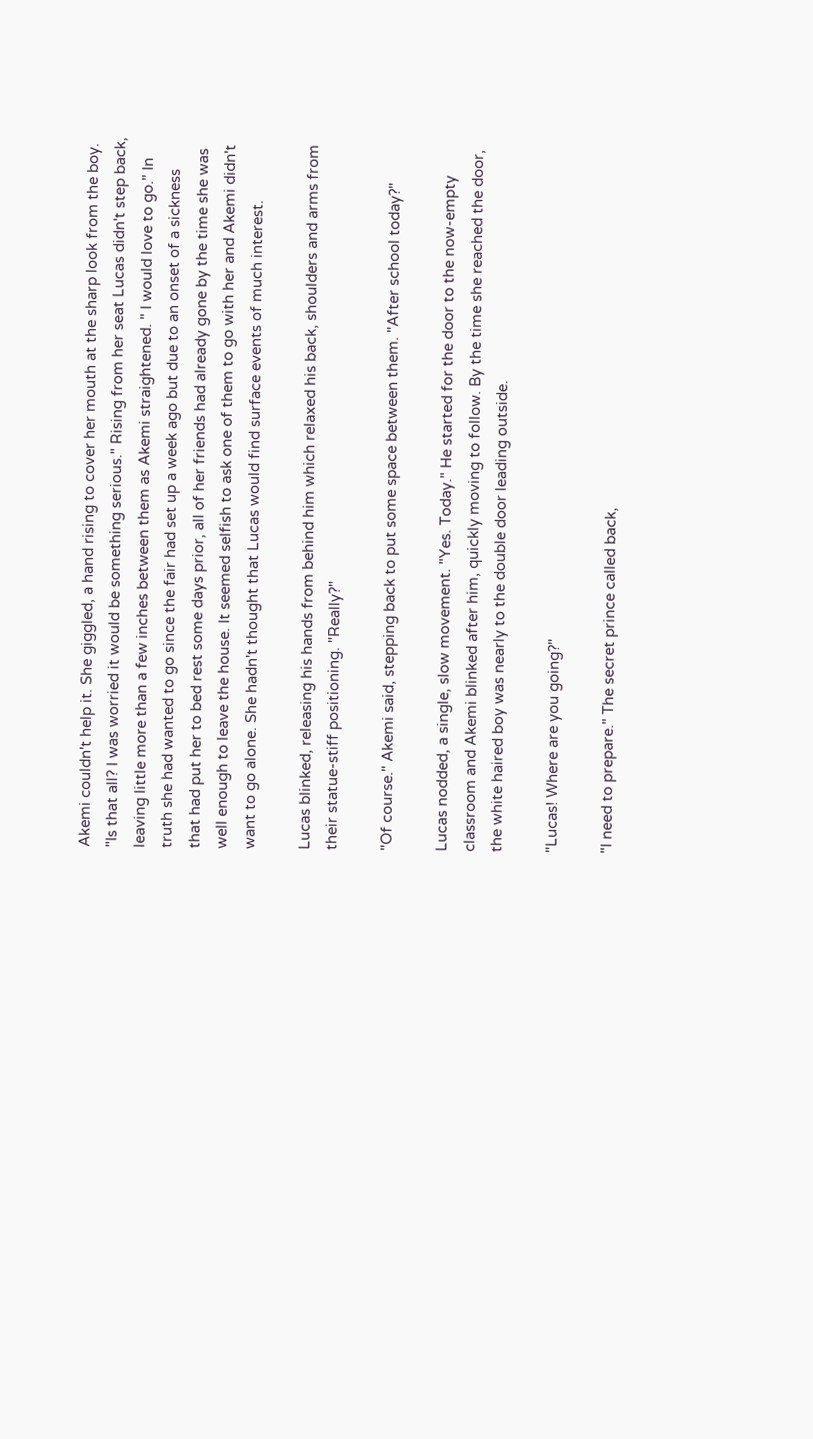Akemi couldn't help it. She giggled, a hand rising to cover her mouth at the sharp look from the boy. "Is that all? I was worried it would be something serious." Rising from her seat Lucas didn't step back, leaving little more than a few inches between them as Akemi straightened. " I would love to go." In truth she had wanted to go since the fair had set up a week ago but due to an onset of a sickness that had put her to bed rest some days prior, all of her friends had already gone by the time she was well enough to leave the house. It seemed selfish to ask one of them to go with her and Akemi didn't want to go alone. She hadn't thought that Lucas would find surface events of much interest.

Lucas blinked, releasing his hands from behind him which relaxed his back, shoulders and arms from their statue-stiff positioning. "Really?"

"Of course." Akemi said, stepping back to put some space between them. "After school today?"

Lucas nodded, a single, slow movement. "Yes. Today." He started for the door to the now-empty classroom and Akemi blinked after him, quickly moving to follow. By the time she reached the door, the white haired boy was nearly to the double door leading outside.

"Lucas! Where are you going?"

"I need to prepare." The secret prince called back,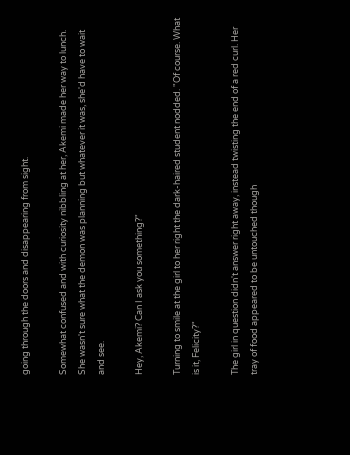going through the doors and disappearing from sight.

Somewhat confused and with curiosity nibbling at her, Akemi made her way to lunch. She wasn't sure what the demon was planning but whatever it was, she'd have to wait and see.

Hey, Akemi? Can I ask you something?"

Turning to smile at the girl to her right the dark-haired student nodded. "Of course. What is it, Felicity?"

The girl in question didn't answer right away, instead twisting the end of a red curl. Her tray of food appeared to be untouched though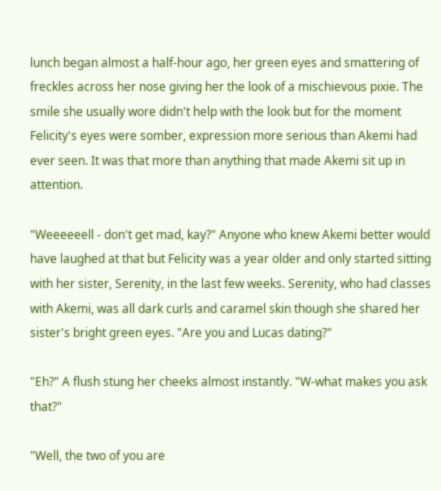lunch began almost a half-hour ago, her green eyes and smattering of freckles across her nose giving her the look of a mischievous pixie. The smile she usually wore didn't help with the look but for the moment Felicity's eyes were somber, expression more serious than Akemi had ever seen. It was that more than anything that made Akemi sit up in attention.

"Weeeeeell - don't get mad, kay?" Anyone who knew Akemi better would have laughed at that but Felicity was a year older and only started sitting with her sister, Serenity, in the last few weeks. Serenity, who had classes with Akemi, was all dark curls and caramel skin though she shared her sister's bright green eyes. "Are you and Lucas dating?"

"Eh?" A flush stung her cheeks almost instantly. "W-what makes you ask that?"

"Well, the two of you are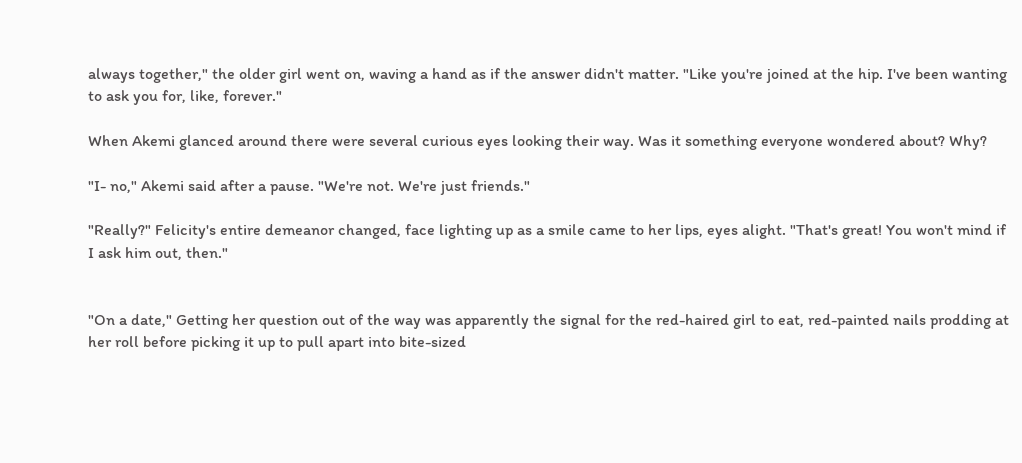always together," the older girl went on, waving a hand as if the answer didn't matter. "Like you're joined at the hip. I've been wanting to ask you for, like, forever."

When Akemi glanced around there were several curious eyes looking their way. Was it something everyone wondered about? Why?

"I- no," Akemi said after a pause. "We're not. We're just friends."

"Really?" Felicity's entire demeanor changed, face lighting up as a smile came to her lips, eyes alight. "That's great! You won't mind if I ask him out, then."


"On a date," Getting her question out of the way was apparently the signal for the red-haired girl to eat, red-painted nails prodding at her roll before picking it up to pull apart into bite-sized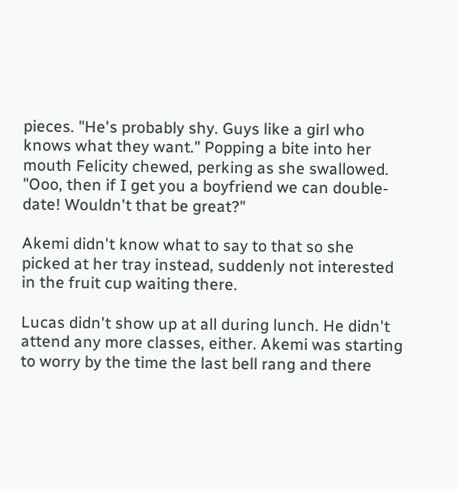pieces. "He's probably shy. Guys like a girl who knows what they want." Popping a bite into her mouth Felicity chewed, perking as she swallowed. "Ooo, then if I get you a boyfriend we can double-date! Wouldn't that be great?"

Akemi didn't know what to say to that so she picked at her tray instead, suddenly not interested in the fruit cup waiting there.

Lucas didn't show up at all during lunch. He didn't attend any more classes, either. Akemi was starting to worry by the time the last bell rang and there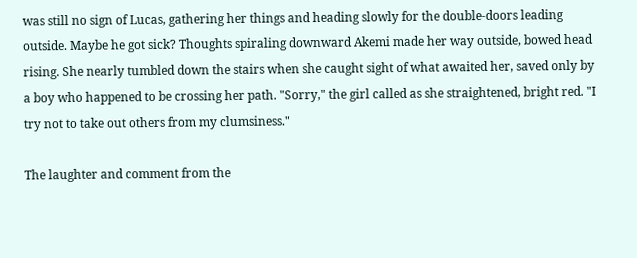was still no sign of Lucas, gathering her things and heading slowly for the double-doors leading outside. Maybe he got sick? Thoughts spiraling downward Akemi made her way outside, bowed head rising. She nearly tumbled down the stairs when she caught sight of what awaited her, saved only by a boy who happened to be crossing her path. "Sorry," the girl called as she straightened, bright red. "I try not to take out others from my clumsiness."

The laughter and comment from the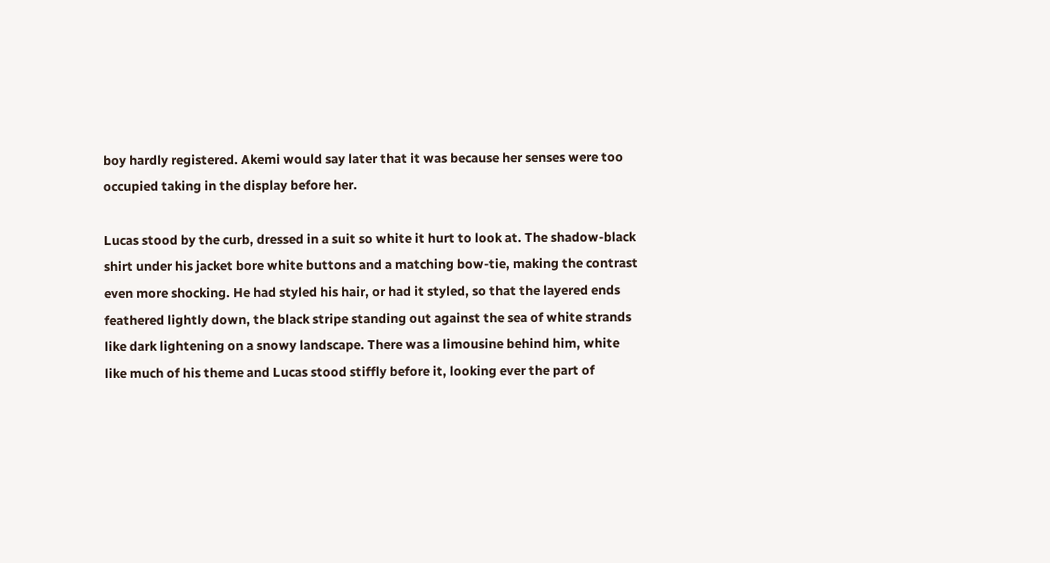boy hardly registered. Akemi would say later that it was because her senses were too occupied taking in the display before her.

Lucas stood by the curb, dressed in a suit so white it hurt to look at. The shadow-black shirt under his jacket bore white buttons and a matching bow-tie, making the contrast even more shocking. He had styled his hair, or had it styled, so that the layered ends feathered lightly down, the black stripe standing out against the sea of white strands like dark lightening on a snowy landscape. There was a limousine behind him, white like much of his theme and Lucas stood stiffly before it, looking ever the part of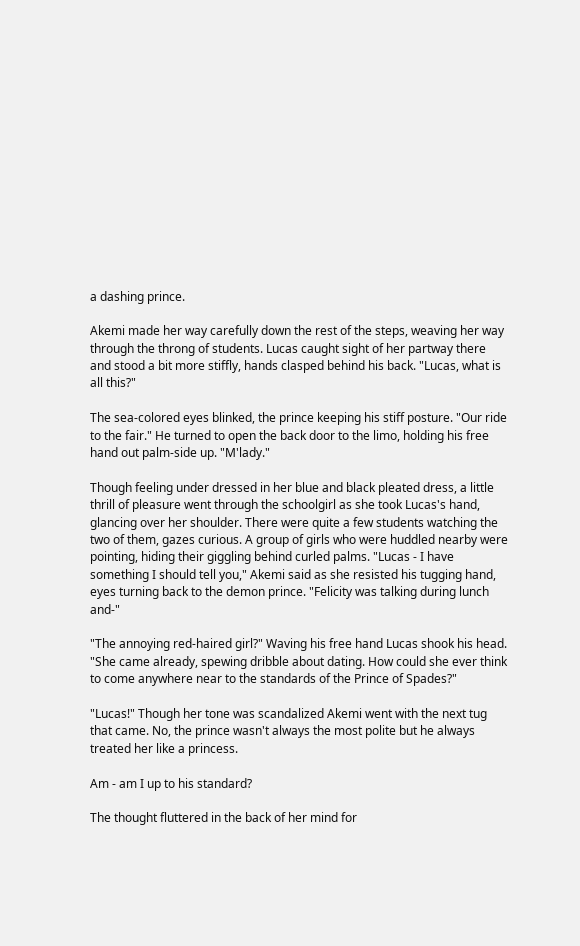a dashing prince.

Akemi made her way carefully down the rest of the steps, weaving her way through the throng of students. Lucas caught sight of her partway there and stood a bit more stiffly, hands clasped behind his back. "Lucas, what is all this?"

The sea-colored eyes blinked, the prince keeping his stiff posture. "Our ride to the fair." He turned to open the back door to the limo, holding his free hand out palm-side up. "M'lady."

Though feeling under dressed in her blue and black pleated dress, a little thrill of pleasure went through the schoolgirl as she took Lucas's hand, glancing over her shoulder. There were quite a few students watching the two of them, gazes curious. A group of girls who were huddled nearby were pointing, hiding their giggling behind curled palms. "Lucas - I have something I should tell you," Akemi said as she resisted his tugging hand, eyes turning back to the demon prince. "Felicity was talking during lunch and-"

"The annoying red-haired girl?" Waving his free hand Lucas shook his head. "She came already, spewing dribble about dating. How could she ever think to come anywhere near to the standards of the Prince of Spades?"

"Lucas!" Though her tone was scandalized Akemi went with the next tug that came. No, the prince wasn't always the most polite but he always treated her like a princess.

Am - am I up to his standard?

The thought fluttered in the back of her mind for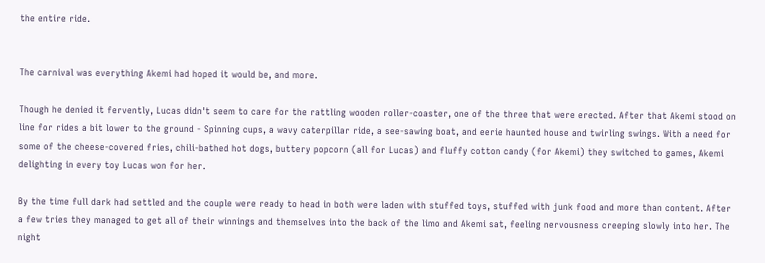the entire ride.


The carnival was everything Akemi had hoped it would be, and more.

Though he denied it fervently, Lucas didn't seem to care for the rattling wooden roller-coaster, one of the three that were erected. After that Akemi stood on line for rides a bit lower to the ground - Spinning cups, a wavy caterpillar ride, a see-sawing boat, and eerie haunted house and twirling swings. With a need for some of the cheese-covered fries, chili-bathed hot dogs, buttery popcorn (all for Lucas) and fluffy cotton candy (for Akemi) they switched to games, Akemi delighting in every toy Lucas won for her.

By the time full dark had settled and the couple were ready to head in both were laden with stuffed toys, stuffed with junk food and more than content. After a few tries they managed to get all of their winnings and themselves into the back of the limo and Akemi sat, feeling nervousness creeping slowly into her. The night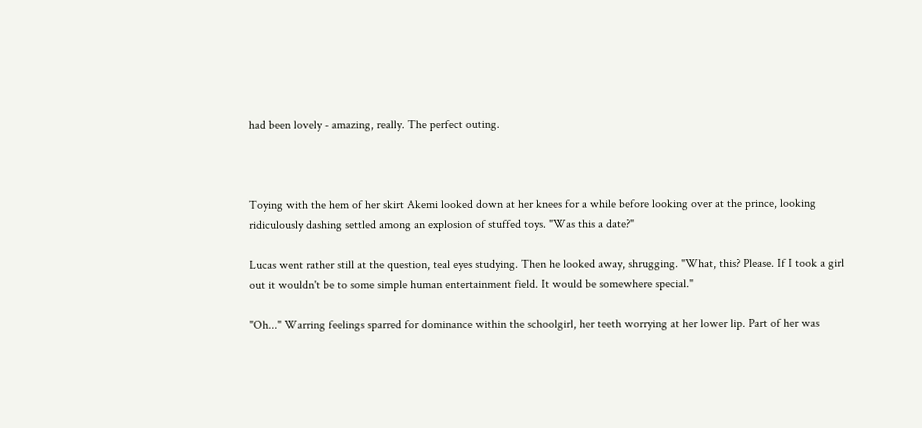had been lovely - amazing, really. The perfect outing.



Toying with the hem of her skirt Akemi looked down at her knees for a while before looking over at the prince, looking ridiculously dashing settled among an explosion of stuffed toys. "Was this a date?"

Lucas went rather still at the question, teal eyes studying. Then he looked away, shrugging. "What, this? Please. If I took a girl out it wouldn't be to some simple human entertainment field. It would be somewhere special."

"Oh..." Warring feelings sparred for dominance within the schoolgirl, her teeth worrying at her lower lip. Part of her was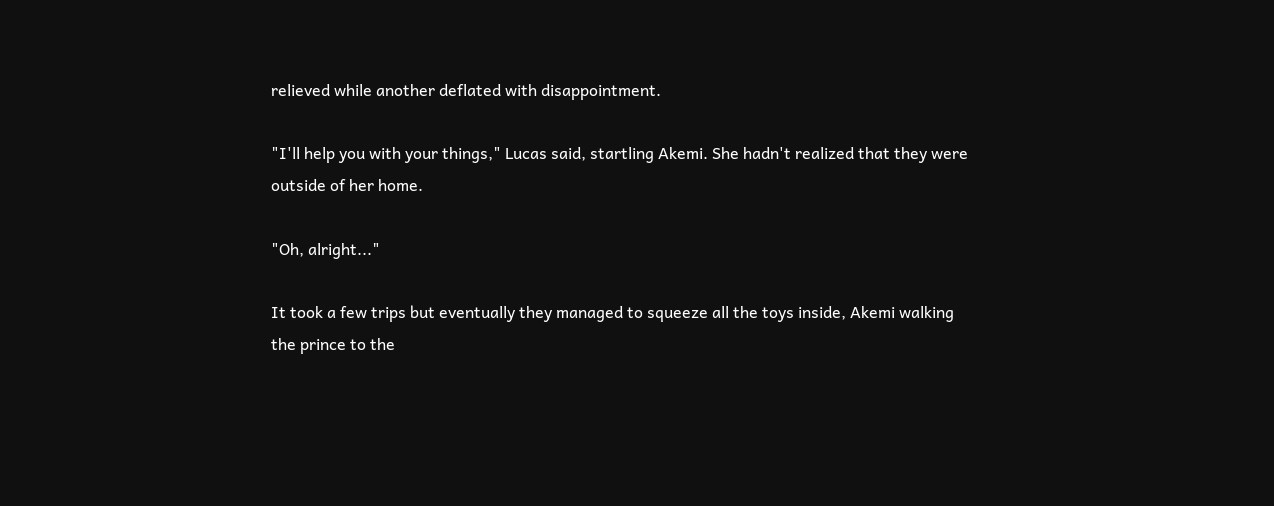relieved while another deflated with disappointment.

"I'll help you with your things," Lucas said, startling Akemi. She hadn't realized that they were outside of her home.

"Oh, alright..."

It took a few trips but eventually they managed to squeeze all the toys inside, Akemi walking the prince to the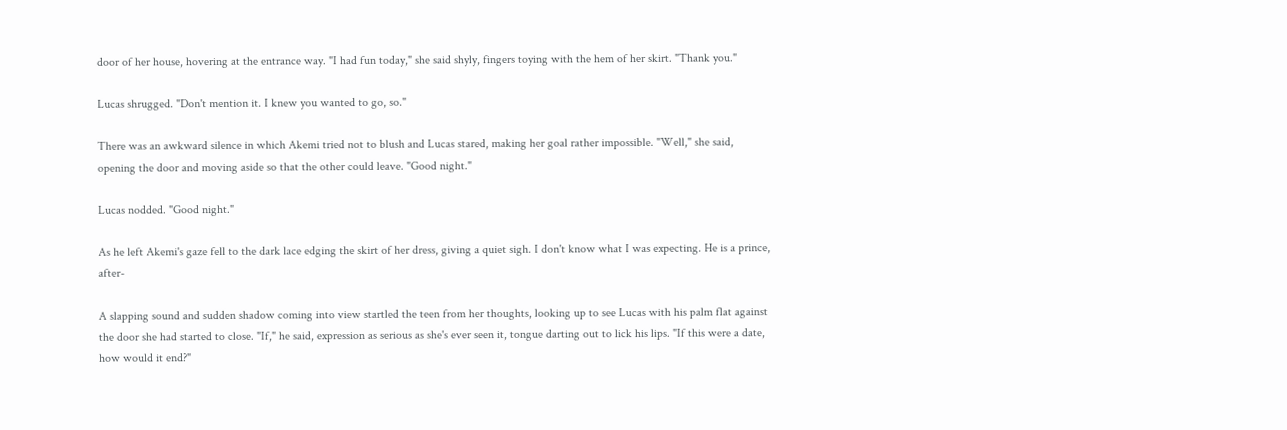door of her house, hovering at the entrance way. "I had fun today," she said shyly, fingers toying with the hem of her skirt. "Thank you."

Lucas shrugged. "Don't mention it. I knew you wanted to go, so."

There was an awkward silence in which Akemi tried not to blush and Lucas stared, making her goal rather impossible. "Well," she said, opening the door and moving aside so that the other could leave. "Good night."

Lucas nodded. "Good night."

As he left Akemi's gaze fell to the dark lace edging the skirt of her dress, giving a quiet sigh. I don't know what I was expecting. He is a prince, after-

A slapping sound and sudden shadow coming into view startled the teen from her thoughts, looking up to see Lucas with his palm flat against the door she had started to close. "If," he said, expression as serious as she's ever seen it, tongue darting out to lick his lips. "If this were a date, how would it end?"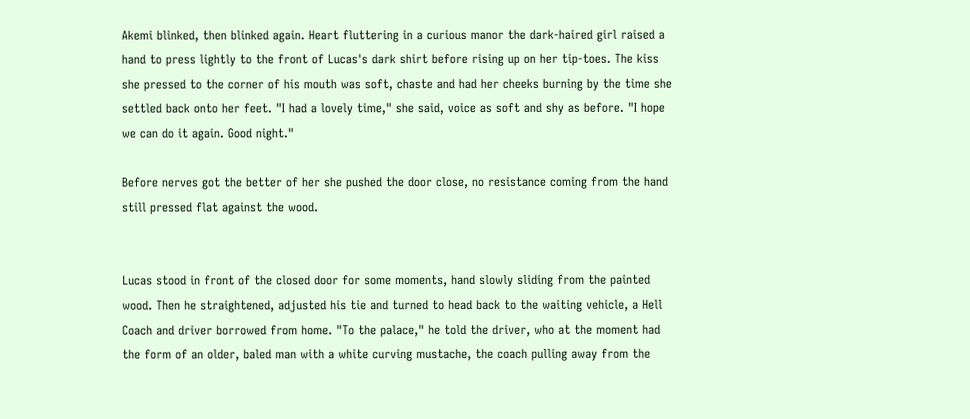Akemi blinked, then blinked again. Heart fluttering in a curious manor the dark-haired girl raised a hand to press lightly to the front of Lucas's dark shirt before rising up on her tip-toes. The kiss she pressed to the corner of his mouth was soft, chaste and had her cheeks burning by the time she settled back onto her feet. "I had a lovely time," she said, voice as soft and shy as before. "I hope we can do it again. Good night."

Before nerves got the better of her she pushed the door close, no resistance coming from the hand still pressed flat against the wood.


Lucas stood in front of the closed door for some moments, hand slowly sliding from the painted wood. Then he straightened, adjusted his tie and turned to head back to the waiting vehicle, a Hell Coach and driver borrowed from home. "To the palace," he told the driver, who at the moment had the form of an older, baled man with a white curving mustache, the coach pulling away from the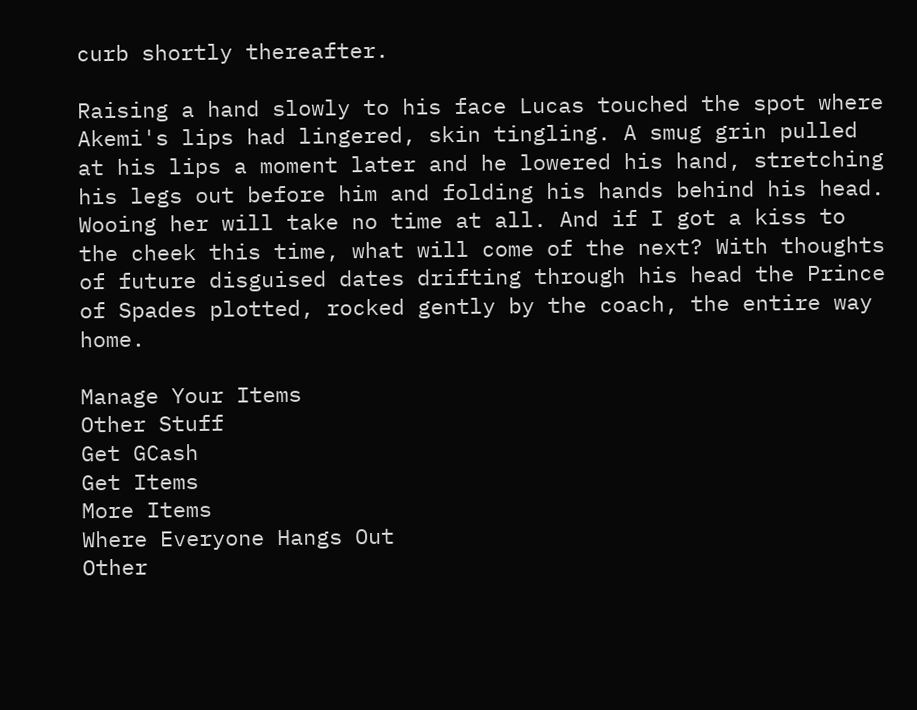curb shortly thereafter.

Raising a hand slowly to his face Lucas touched the spot where Akemi's lips had lingered, skin tingling. A smug grin pulled at his lips a moment later and he lowered his hand, stretching his legs out before him and folding his hands behind his head. Wooing her will take no time at all. And if I got a kiss to the cheek this time, what will come of the next? With thoughts of future disguised dates drifting through his head the Prince of Spades plotted, rocked gently by the coach, the entire way home.

Manage Your Items
Other Stuff
Get GCash
Get Items
More Items
Where Everyone Hangs Out
Other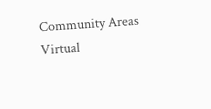Community Areas
Virtual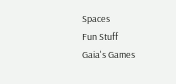Spaces
Fun Stuff
Gaia's Games